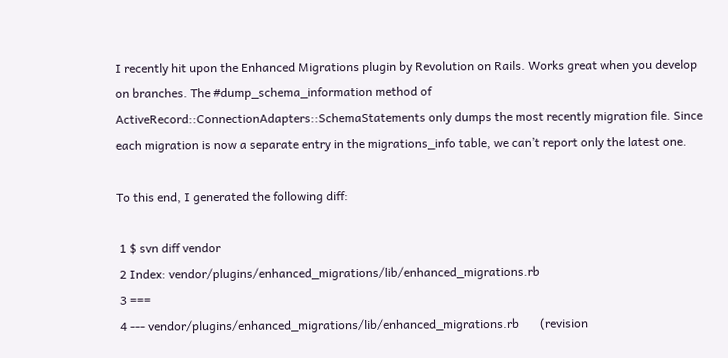I recently hit upon the Enhanced Migrations plugin by Revolution on Rails. Works great when you develop on branches. The #dump_schema_information method of ActiveRecord::ConnectionAdapters::SchemaStatements only dumps the most recently migration file. Since each migration is now a separate entry in the migrations_info table, we can’t report only the latest one.

To this end, I generated the following diff:

 1 $ svn diff vendor
 2 Index: vendor/plugins/enhanced_migrations/lib/enhanced_migrations.rb
 3 ===
 4 --- vendor/plugins/enhanced_migrations/lib/enhanced_migrations.rb       (revision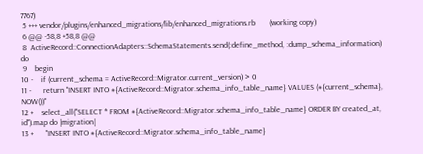7767)
 5 +++ vendor/plugins/enhanced_migrations/lib/enhanced_migrations.rb       (working copy)
 6 @@ -58,8 +58,8 @@
 8  ActiveRecord::ConnectionAdapters::SchemaStatements.send(:define_method, :dump_schema_information) do
 9    begin
10 -    if (current_schema = ActiveRecord::Migrator.current_version) > 0
11 -      return "INSERT INTO #{ActiveRecord::Migrator.schema_info_table_name} VALUES (#{current_schema}, NOW())"
12 +    select_all("SELECT * FROM #{ActiveRecord::Migrator.schema_info_table_name} ORDER BY created_at, id").map do |migration|
13 +      "INSERT INTO #{ActiveRecord::Migrator.schema_info_table_name}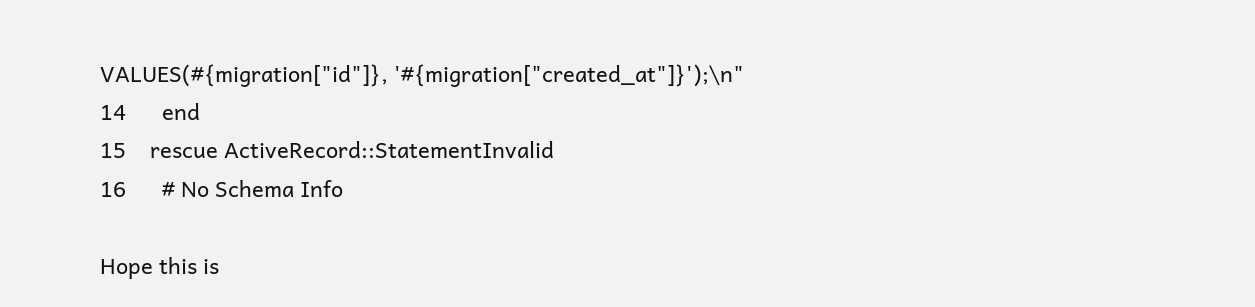VALUES(#{migration["id"]}, '#{migration["created_at"]}');\n"
14      end
15    rescue ActiveRecord::StatementInvalid
16      # No Schema Info

Hope this is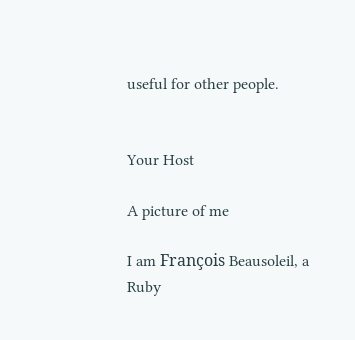useful for other people.


Your Host

A picture of me

I am François Beausoleil, a Ruby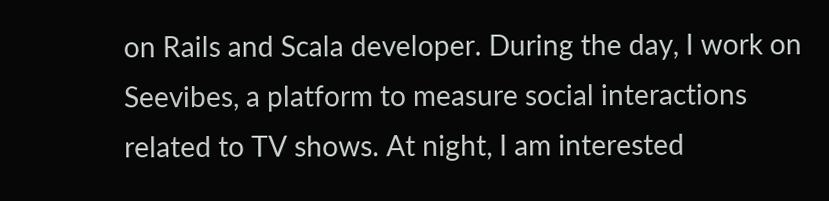on Rails and Scala developer. During the day, I work on Seevibes, a platform to measure social interactions related to TV shows. At night, I am interested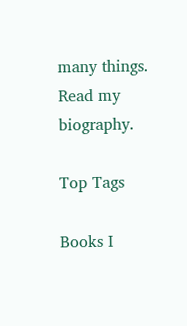many things. Read my biography.

Top Tags

Books I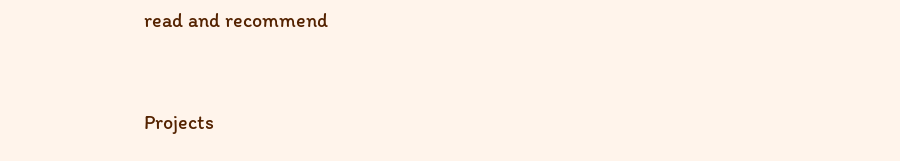read and recommend


Projects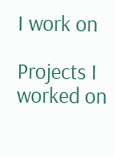I work on

Projects I worked on